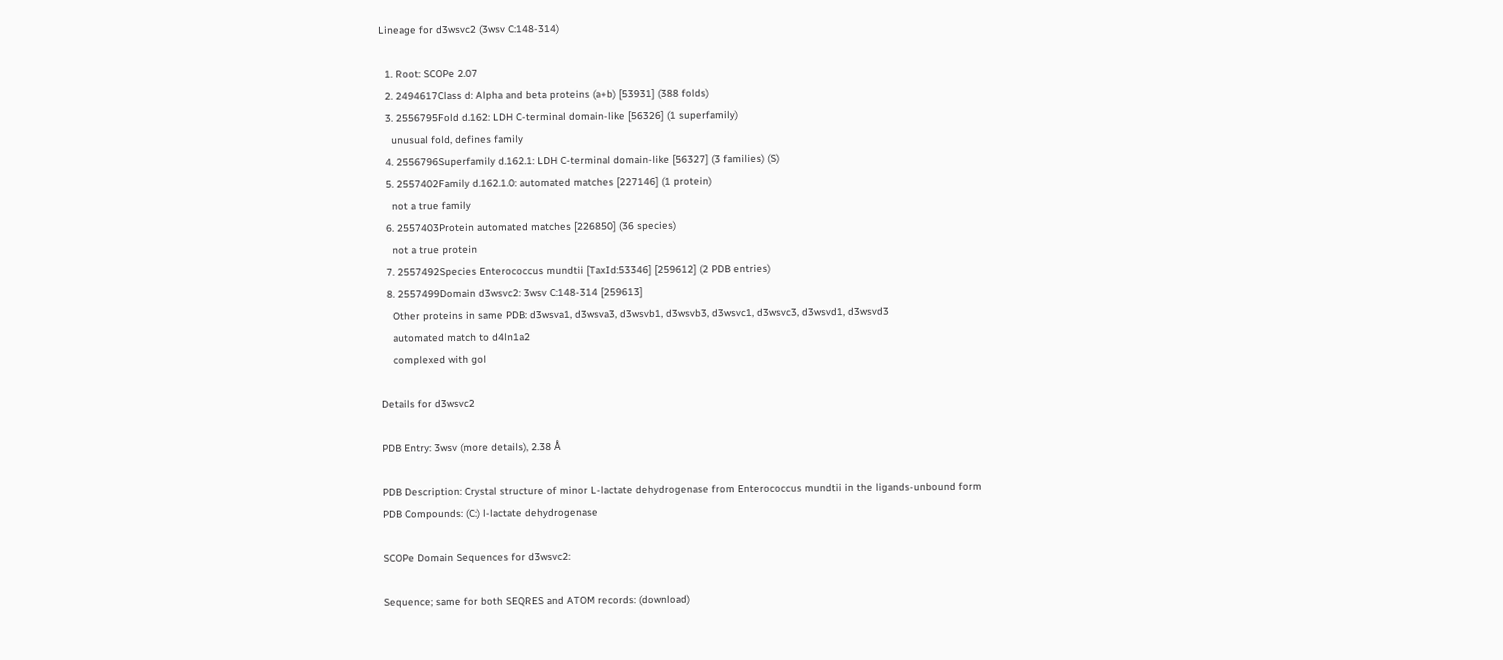Lineage for d3wsvc2 (3wsv C:148-314)

  1. Root: SCOPe 2.07
  2. 2494617Class d: Alpha and beta proteins (a+b) [53931] (388 folds)
  3. 2556795Fold d.162: LDH C-terminal domain-like [56326] (1 superfamily)
    unusual fold, defines family
  4. 2556796Superfamily d.162.1: LDH C-terminal domain-like [56327] (3 families) (S)
  5. 2557402Family d.162.1.0: automated matches [227146] (1 protein)
    not a true family
  6. 2557403Protein automated matches [226850] (36 species)
    not a true protein
  7. 2557492Species Enterococcus mundtii [TaxId:53346] [259612] (2 PDB entries)
  8. 2557499Domain d3wsvc2: 3wsv C:148-314 [259613]
    Other proteins in same PDB: d3wsva1, d3wsva3, d3wsvb1, d3wsvb3, d3wsvc1, d3wsvc3, d3wsvd1, d3wsvd3
    automated match to d4ln1a2
    complexed with gol

Details for d3wsvc2

PDB Entry: 3wsv (more details), 2.38 Å

PDB Description: Crystal structure of minor L-lactate dehydrogenase from Enterococcus mundtii in the ligands-unbound form
PDB Compounds: (C:) l-lactate dehydrogenase

SCOPe Domain Sequences for d3wsvc2:

Sequence; same for both SEQRES and ATOM records: (download)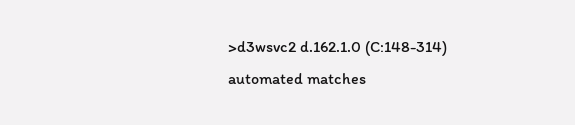>d3wsvc2 d.162.1.0 (C:148-314) automated matches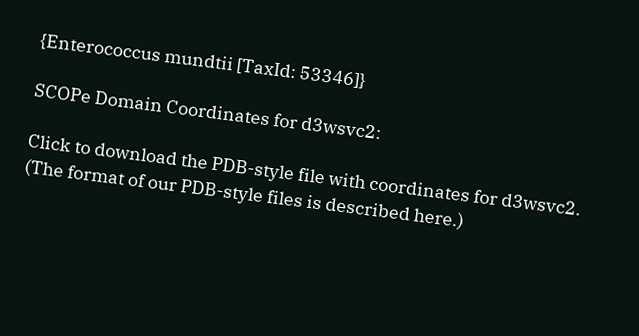{Enterococcus mundtii [TaxId: 53346]}

SCOPe Domain Coordinates for d3wsvc2:

Click to download the PDB-style file with coordinates for d3wsvc2.
(The format of our PDB-style files is described here.)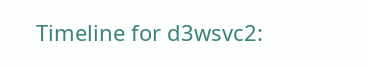Timeline for d3wsvc2: